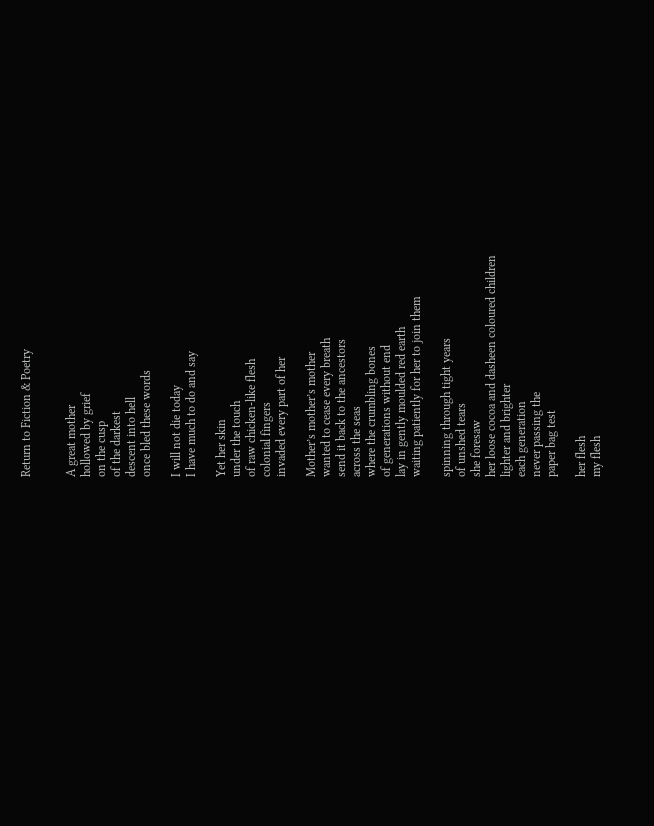Return to Fiction & Poetry


A great mother
hollowed by grief
on the cusp
of the darkest
descent into hell
once bled these words

I will not die today
I have much to do and say

Yet her skin
under the touch
of raw chicken-like flesh
colonial fingers
invaded every part of her

Mother’s mother’s mother
wanted to cease every breath
send it back to the ancestors
across the seas
where the crumbling bones
of generations without end
lay in gently moulded red earth
waiting patiently for her to join them

spinning through tight years
of unshed tears
she foresaw
her loose cocoa and dasheen coloured children
lighter and brighter
each generation
never passing the
paper bag test

her flesh
my flesh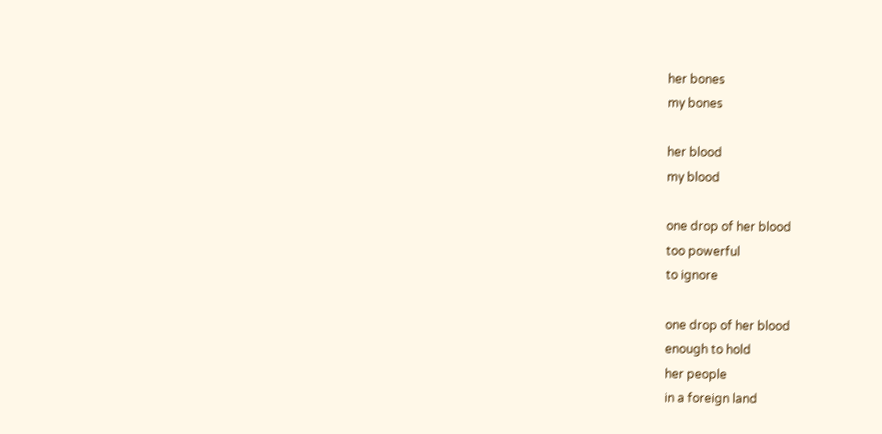her bones
my bones

her blood
my blood

one drop of her blood
too powerful
to ignore

one drop of her blood
enough to hold
her people
in a foreign land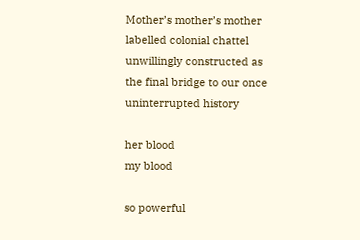Mother’s mother’s mother
labelled colonial chattel
unwillingly constructed as
the final bridge to our once uninterrupted history

her blood
my blood

so powerful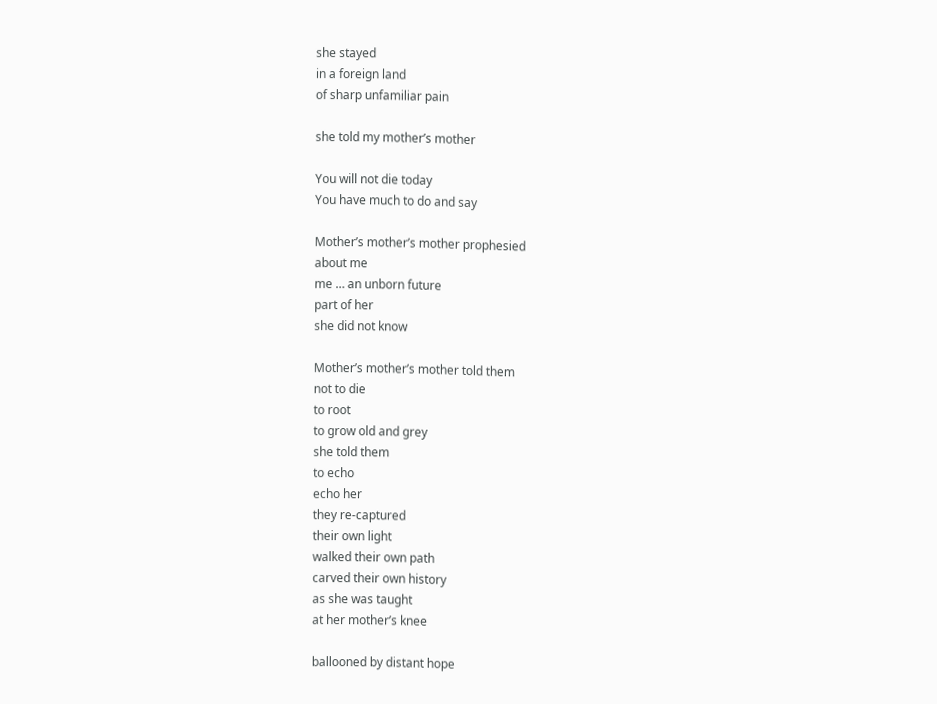she stayed
in a foreign land
of sharp unfamiliar pain

she told my mother’s mother

You will not die today
You have much to do and say

Mother’s mother’s mother prophesied
about me
me … an unborn future
part of her
she did not know

Mother’s mother’s mother told them
not to die
to root
to grow old and grey
she told them
to echo
echo her
they re-captured
their own light
walked their own path
carved their own history
as she was taught
at her mother’s knee

ballooned by distant hope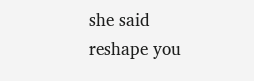she said
reshape you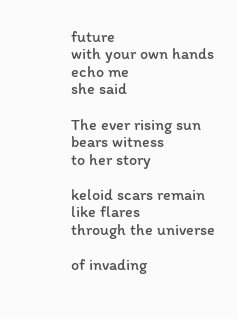future
with your own hands
echo me
she said

The ever rising sun
bears witness
to her story

keloid scars remain
like flares
through the universe

of invading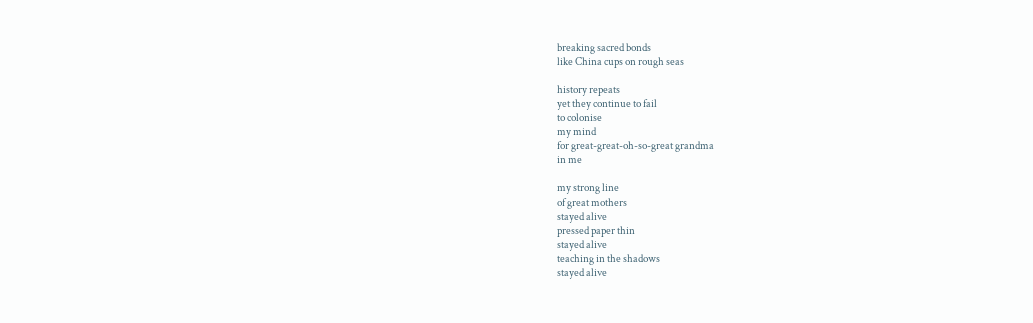breaking sacred bonds
like China cups on rough seas

history repeats
yet they continue to fail
to colonise
my mind
for great-great-oh-so-great grandma
in me

my strong line
of great mothers
stayed alive
pressed paper thin
stayed alive
teaching in the shadows
stayed alive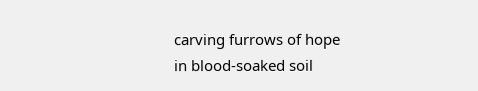carving furrows of hope
in blood-soaked soil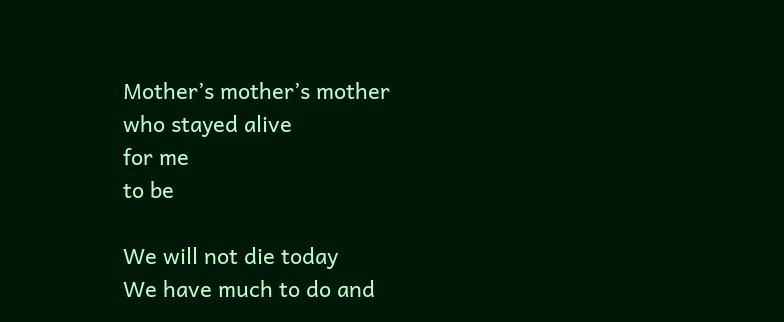Mother’s mother’s mother
who stayed alive
for me
to be

We will not die today
We have much to do and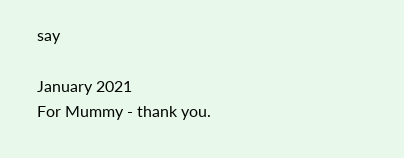say

January 2021
For Mummy - thank you.